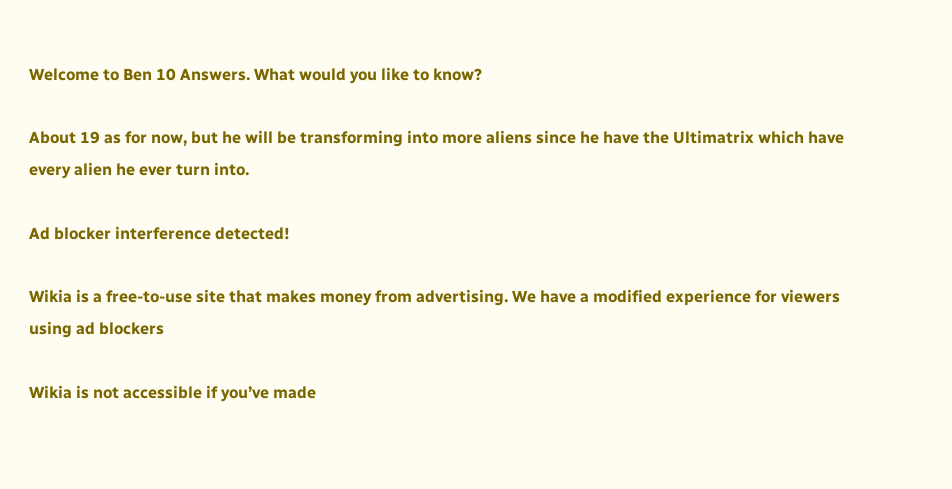Welcome to Ben 10 Answers. What would you like to know?

About 19 as for now, but he will be transforming into more aliens since he have the Ultimatrix which have every alien he ever turn into.

Ad blocker interference detected!

Wikia is a free-to-use site that makes money from advertising. We have a modified experience for viewers using ad blockers

Wikia is not accessible if you’ve made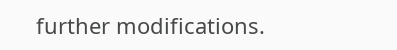further modifications.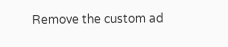Remove the custom ad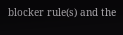blocker rule(s) and the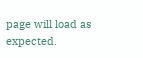page will load as expected.